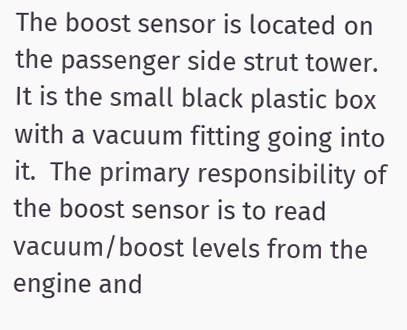The boost sensor is located on the passenger side strut tower.  It is the small black plastic box with a vacuum fitting going into it.  The primary responsibility of the boost sensor is to read vacuum/boost levels from the engine and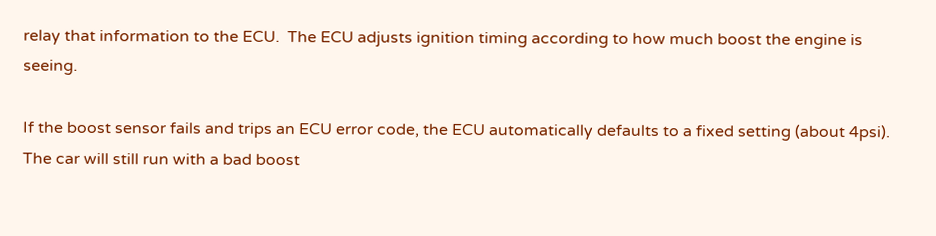relay that information to the ECU.  The ECU adjusts ignition timing according to how much boost the engine is seeing.

If the boost sensor fails and trips an ECU error code, the ECU automatically defaults to a fixed setting (about 4psi).  The car will still run with a bad boost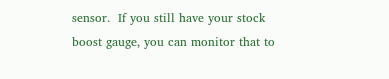sensor.  If you still have your stock boost gauge, you can monitor that to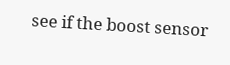see if the boost sensor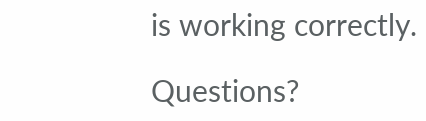is working correctly.

Questions?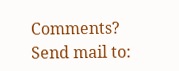Comments?  Send mail to: